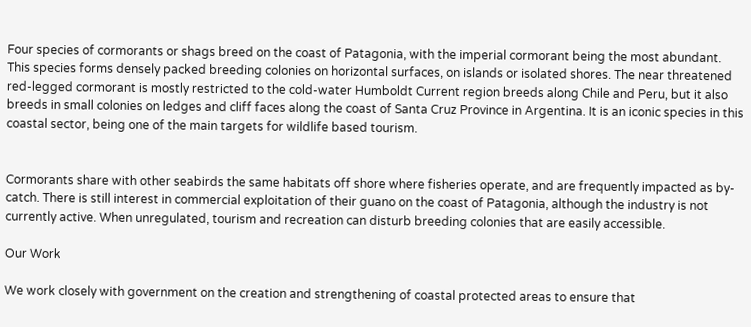Four species of cormorants or shags breed on the coast of Patagonia, with the imperial cormorant being the most abundant. This species forms densely packed breeding colonies on horizontal surfaces, on islands or isolated shores. The near threatened red-legged cormorant is mostly restricted to the cold-water Humboldt Current region breeds along Chile and Peru, but it also breeds in small colonies on ledges and cliff faces along the coast of Santa Cruz Province in Argentina. It is an iconic species in this coastal sector, being one of the main targets for wildlife based tourism.


Cormorants share with other seabirds the same habitats off shore where fisheries operate, and are frequently impacted as by-catch. There is still interest in commercial exploitation of their guano on the coast of Patagonia, although the industry is not currently active. When unregulated, tourism and recreation can disturb breeding colonies that are easily accessible.

Our Work

We work closely with government on the creation and strengthening of coastal protected areas to ensure that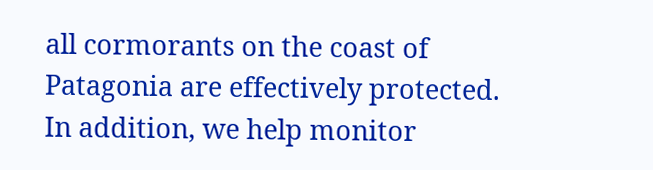all cormorants on the coast of Patagonia are effectively protected. In addition, we help monitor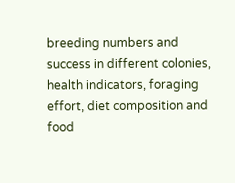breeding numbers and success in different colonies, health indicators, foraging effort, diet composition and food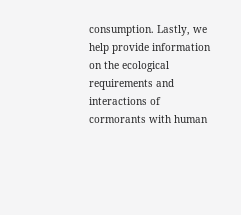consumption. Lastly, we help provide information on the ecological requirements and interactions of cormorants with human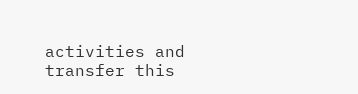activities and transfer this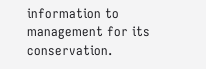information to management for its conservation.